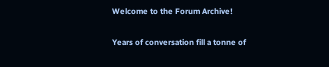Welcome to the Forum Archive!

Years of conversation fill a tonne of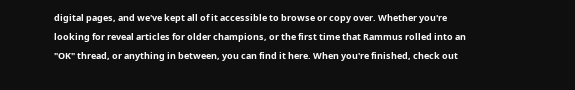digital pages, and we've kept all of it accessible to browse or copy over. Whether you're looking for reveal articles for older champions, or the first time that Rammus rolled into an "OK" thread, or anything in between, you can find it here. When you're finished, check out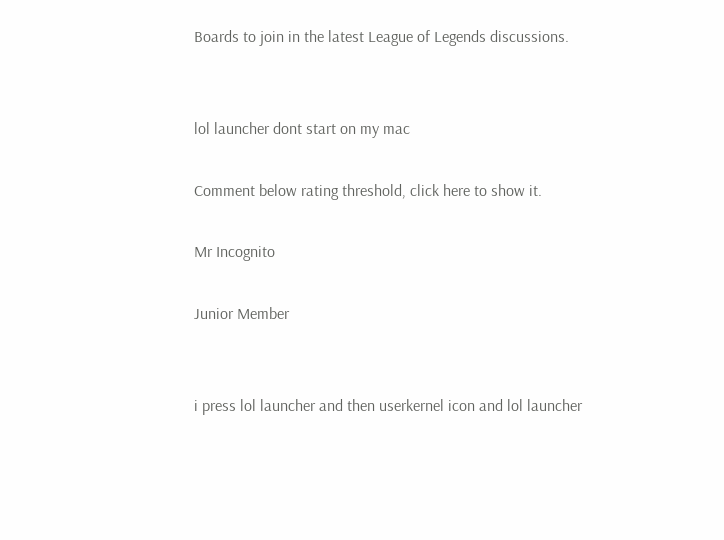Boards to join in the latest League of Legends discussions.


lol launcher dont start on my mac

Comment below rating threshold, click here to show it.

Mr Incognito

Junior Member


i press lol launcher and then userkernel icon and lol launcher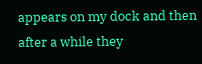appears on my dock and then after a while they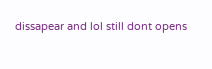dissapear and lol still dont opens